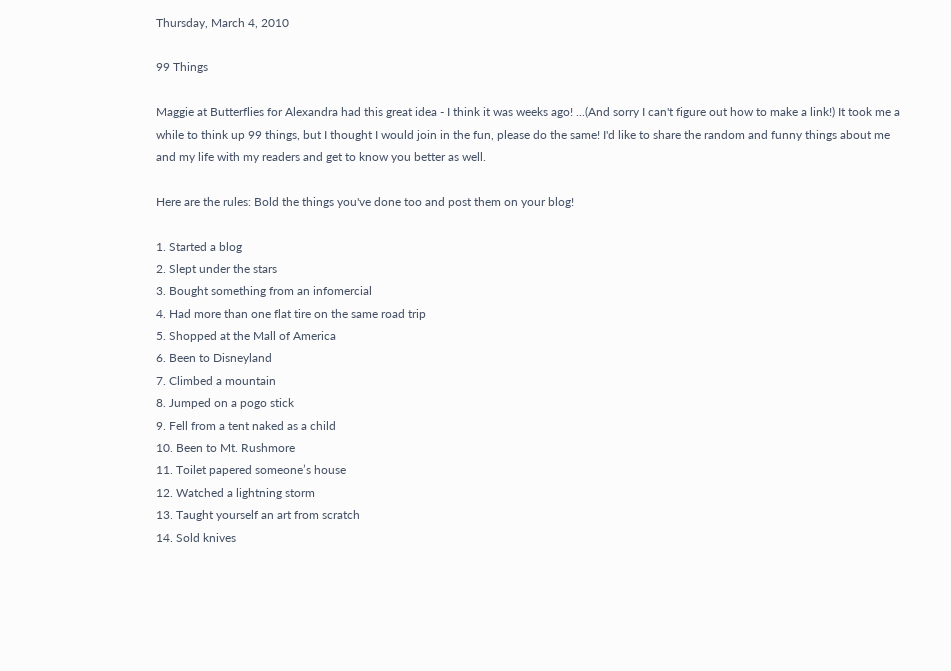Thursday, March 4, 2010

99 Things

Maggie at Butterflies for Alexandra had this great idea - I think it was weeks ago! ...(And sorry I can't figure out how to make a link!) It took me a while to think up 99 things, but I thought I would join in the fun, please do the same! I'd like to share the random and funny things about me and my life with my readers and get to know you better as well.

Here are the rules: Bold the things you've done too and post them on your blog!

1. Started a blog
2. Slept under the stars
3. Bought something from an infomercial
4. Had more than one flat tire on the same road trip
5. Shopped at the Mall of America
6. Been to Disneyland
7. Climbed a mountain
8. Jumped on a pogo stick
9. Fell from a tent naked as a child
10. Been to Mt. Rushmore
11. Toilet papered someone’s house
12. Watched a lightning storm
13. Taught yourself an art from scratch
14. Sold knives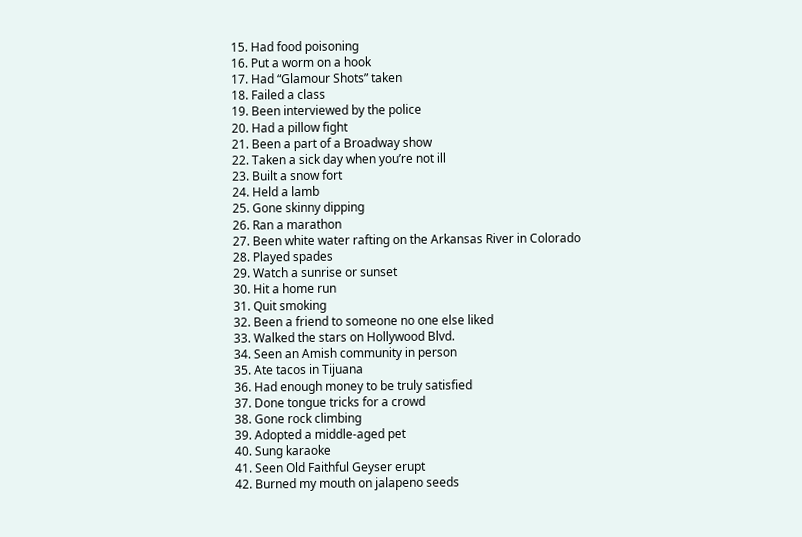15. Had food poisoning
16. Put a worm on a hook
17. Had “Glamour Shots” taken
18. Failed a class
19. Been interviewed by the police
20. Had a pillow fight
21. Been a part of a Broadway show
22. Taken a sick day when you’re not ill
23. Built a snow fort
24. Held a lamb
25. Gone skinny dipping
26. Ran a marathon
27. Been white water rafting on the Arkansas River in Colorado
28. Played spades
29. Watch a sunrise or sunset
30. Hit a home run
31. Quit smoking
32. Been a friend to someone no one else liked
33. Walked the stars on Hollywood Blvd.
34. Seen an Amish community in person
35. Ate tacos in Tijuana
36. Had enough money to be truly satisfied
37. Done tongue tricks for a crowd
38. Gone rock climbing
39. Adopted a middle-aged pet
40. Sung karaoke
41. Seen Old Faithful Geyser erupt
42. Burned my mouth on jalapeno seeds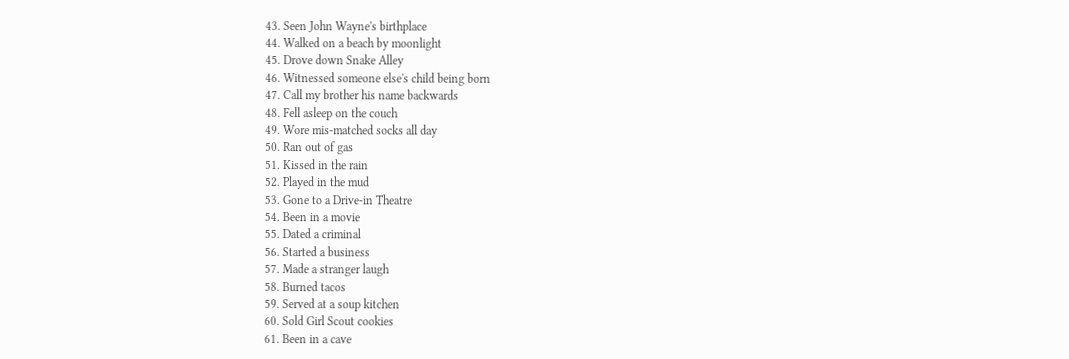43. Seen John Wayne's birthplace
44. Walked on a beach by moonlight
45. Drove down Snake Alley
46. Witnessed someone else's child being born
47. Call my brother his name backwards
48. Fell asleep on the couch
49. Wore mis-matched socks all day
50. Ran out of gas
51. Kissed in the rain
52. Played in the mud
53. Gone to a Drive-in Theatre
54. Been in a movie
55. Dated a criminal
56. Started a business
57. Made a stranger laugh
58. Burned tacos
59. Served at a soup kitchen
60. Sold Girl Scout cookies
61. Been in a cave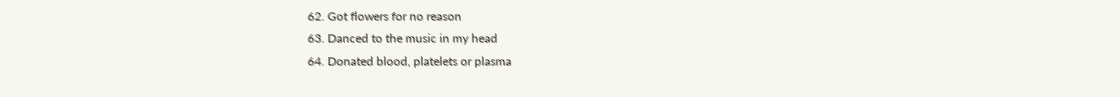62. Got flowers for no reason
63. Danced to the music in my head
64. Donated blood, platelets or plasma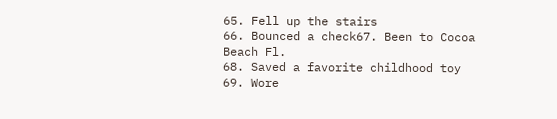65. Fell up the stairs
66. Bounced a check67. Been to Cocoa Beach Fl.
68. Saved a favorite childhood toy
69. Wore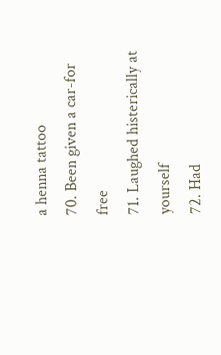a henna tattoo
70. Been given a car-for free
71. Laughed histerically at yourself
72. Had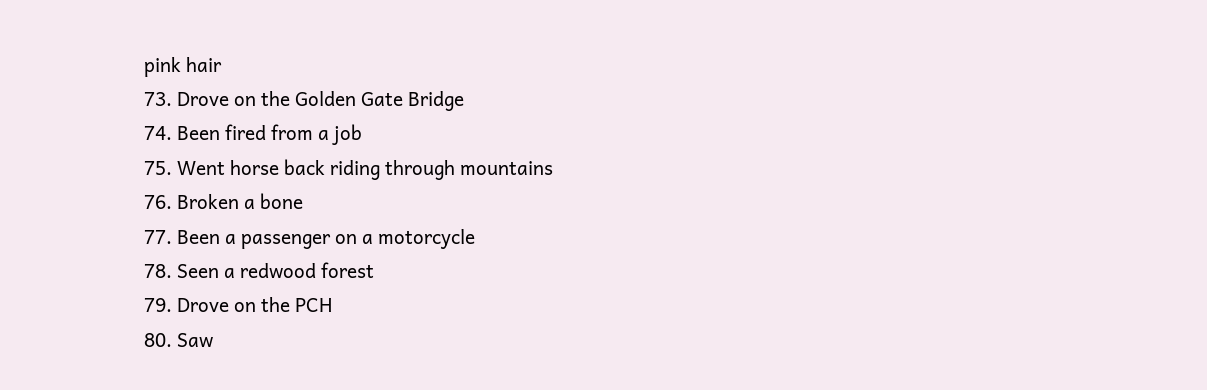pink hair
73. Drove on the Golden Gate Bridge
74. Been fired from a job
75. Went horse back riding through mountains
76. Broken a bone
77. Been a passenger on a motorcycle
78. Seen a redwood forest
79. Drove on the PCH
80. Saw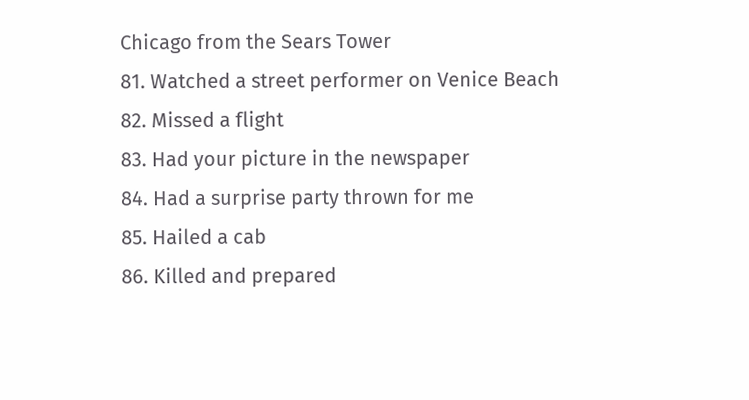Chicago from the Sears Tower
81. Watched a street performer on Venice Beach
82. Missed a flight
83. Had your picture in the newspaper
84. Had a surprise party thrown for me
85. Hailed a cab
86. Killed and prepared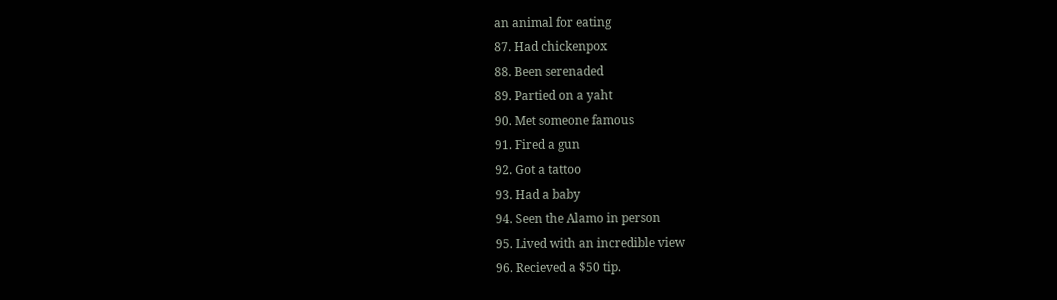an animal for eating
87. Had chickenpox
88. Been serenaded
89. Partied on a yaht
90. Met someone famous
91. Fired a gun
92. Got a tattoo
93. Had a baby
94. Seen the Alamo in person
95. Lived with an incredible view
96. Recieved a $50 tip.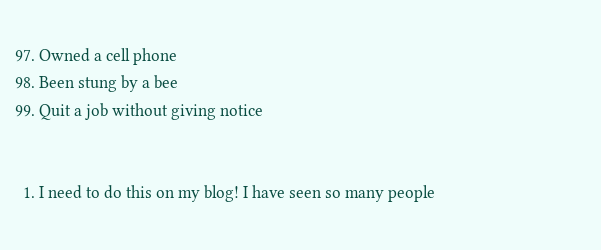97. Owned a cell phone
98. Been stung by a bee
99. Quit a job without giving notice


  1. I need to do this on my blog! I have seen so many people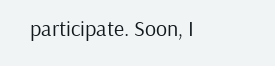participate. Soon, I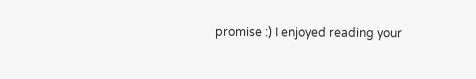promise :) I enjoyed reading your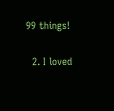99 things!

  2. I loved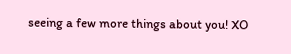seeing a few more things about you! XO